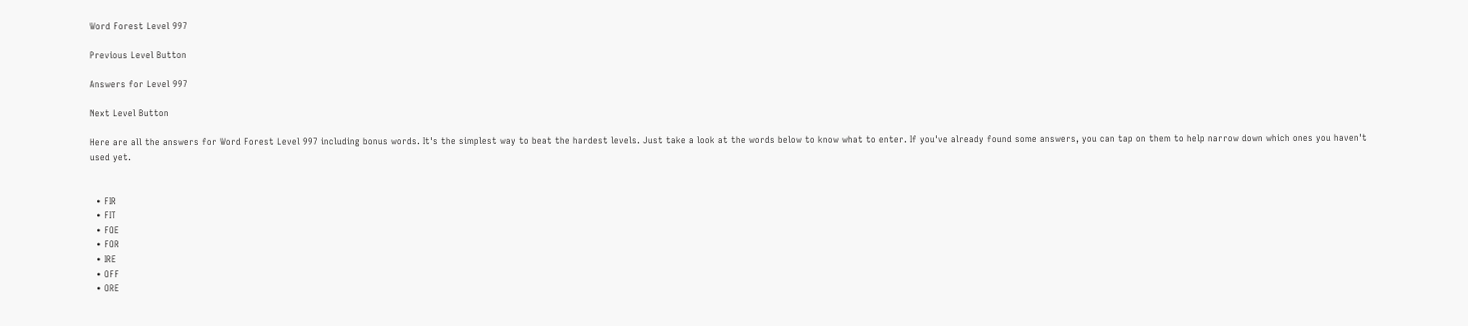Word Forest Level 997

Previous Level Button

Answers for Level 997

Next Level Button

Here are all the answers for Word Forest Level 997 including bonus words. It's the simplest way to beat the hardest levels. Just take a look at the words below to know what to enter. If you've already found some answers, you can tap on them to help narrow down which ones you haven't used yet.


  • FIR
  • FIT
  • FOE
  • FOR
  • IRE
  • OFF
  • ORE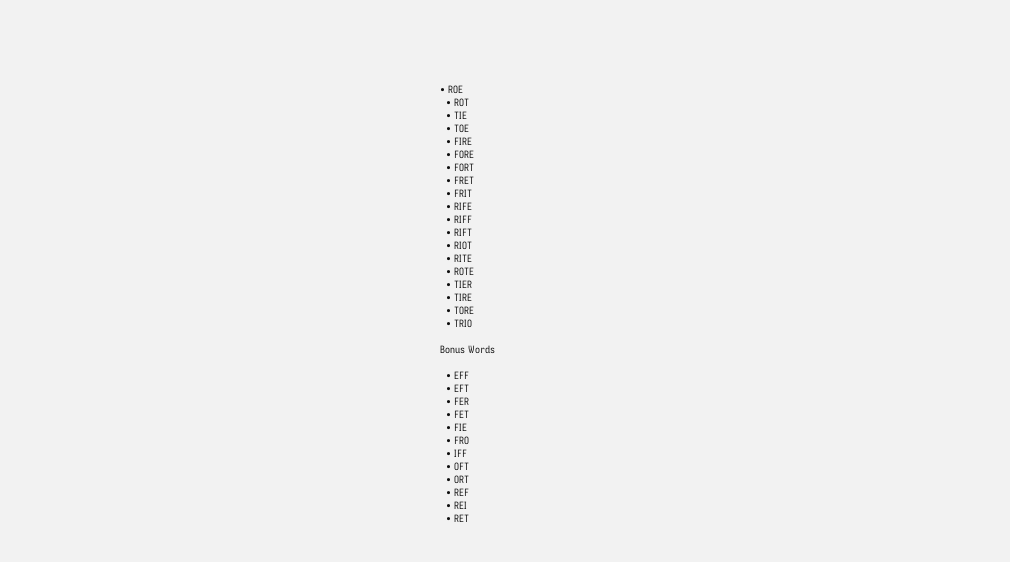• ROE
  • ROT
  • TIE
  • TOE
  • FIRE
  • FORE
  • FORT
  • FRET
  • FRIT
  • RIFE
  • RIFF
  • RIFT
  • RIOT
  • RITE
  • ROTE
  • TIER
  • TIRE
  • TORE
  • TRIO

Bonus Words

  • EFF
  • EFT
  • FER
  • FET
  • FIE
  • FRO
  • IFF
  • OFT
  • ORT
  • REF
  • REI
  • RET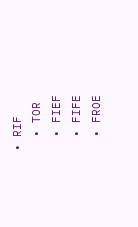• RIF
  • TOR
  • FIEF
  • FIFE
  • FROE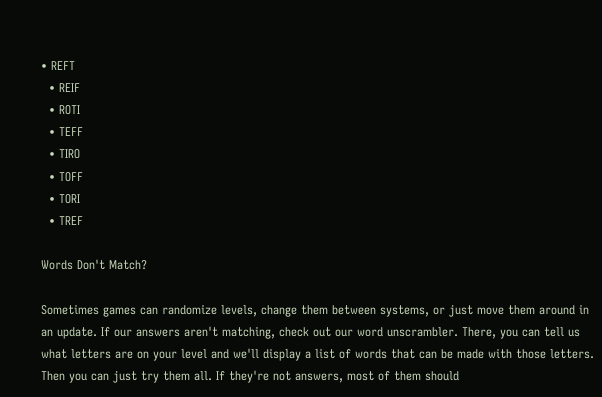• REFT
  • REIF
  • ROTI
  • TEFF
  • TIRO
  • TOFF
  • TORI
  • TREF

Words Don't Match?

Sometimes games can randomize levels, change them between systems, or just move them around in an update. If our answers aren't matching, check out our word unscrambler. There, you can tell us what letters are on your level and we'll display a list of words that can be made with those letters. Then you can just try them all. If they're not answers, most of them should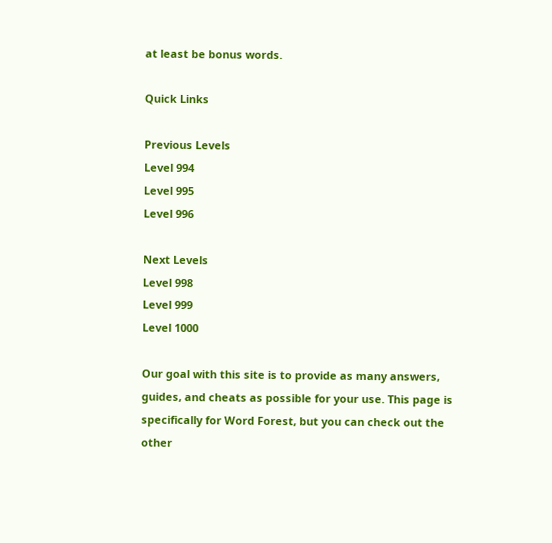at least be bonus words.

Quick Links

Previous Levels
Level 994
Level 995
Level 996

Next Levels
Level 998
Level 999
Level 1000

Our goal with this site is to provide as many answers, guides, and cheats as possible for your use. This page is specifically for Word Forest, but you can check out the other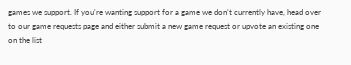games we support. If you're wanting support for a game we don't currently have, head over to our game requests page and either submit a new game request or upvote an existing one on the list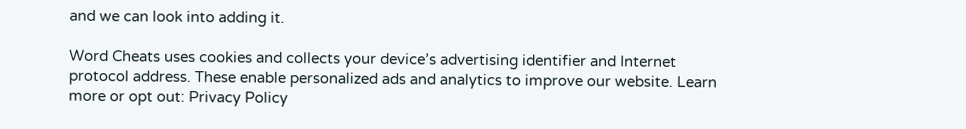and we can look into adding it.

Word Cheats uses cookies and collects your device’s advertising identifier and Internet protocol address. These enable personalized ads and analytics to improve our website. Learn more or opt out: Privacy Policy